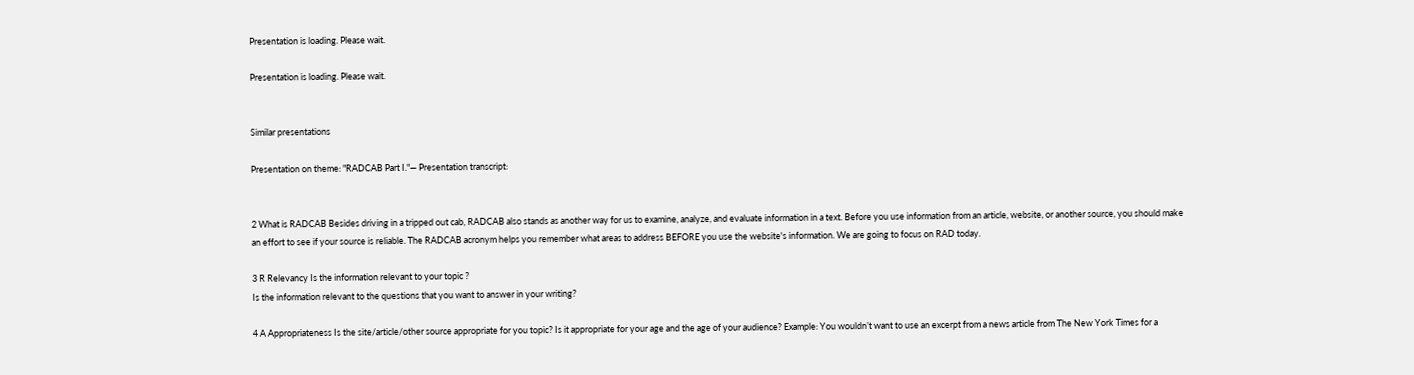Presentation is loading. Please wait.

Presentation is loading. Please wait.


Similar presentations

Presentation on theme: "RADCAB Part I."— Presentation transcript:


2 What is RADCAB Besides driving in a tripped out cab, RADCAB also stands as another way for us to examine, analyze, and evaluate information in a text. Before you use information from an article, website, or another source, you should make an effort to see if your source is reliable. The RADCAB acronym helps you remember what areas to address BEFORE you use the website's information. We are going to focus on RAD today.

3 R Relevancy Is the information relevant to your topic ?
Is the information relevant to the questions that you want to answer in your writing?

4 A Appropriateness Is the site/article/other source appropriate for you topic? Is it appropriate for your age and the age of your audience? Example: You wouldn’t want to use an excerpt from a news article from The New York Times for a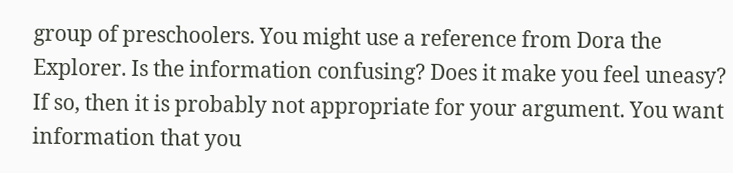group of preschoolers. You might use a reference from Dora the Explorer. Is the information confusing? Does it make you feel uneasy? If so, then it is probably not appropriate for your argument. You want information that you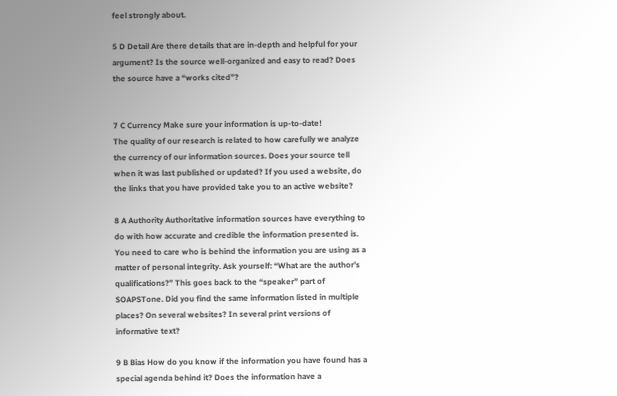feel strongly about.

5 D Detail Are there details that are in-depth and helpful for your argument? Is the source well-organized and easy to read? Does the source have a “works cited”?


7 C Currency Make sure your information is up-to-date!
The quality of our research is related to how carefully we analyze the currency of our information sources. Does your source tell when it was last published or updated? If you used a website, do the links that you have provided take you to an active website?

8 A Authority Authoritative information sources have everything to do with how accurate and credible the information presented is. You need to care who is behind the information you are using as a matter of personal integrity. Ask yourself: “What are the author’s qualifications?” This goes back to the “speaker” part of SOAPSTone. Did you find the same information listed in multiple places? On several websites? In several print versions of informative text?

9 B Bias How do you know if the information you have found has a special agenda behind it? Does the information have a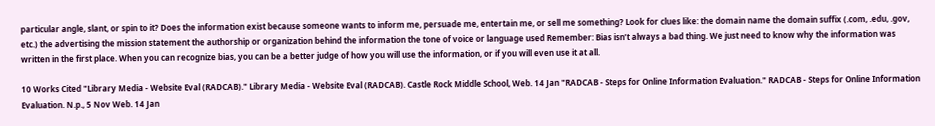particular angle, slant, or spin to it? Does the information exist because someone wants to inform me, persuade me, entertain me, or sell me something? Look for clues like: the domain name the domain suffix (.com, .edu, .gov, etc.) the advertising the mission statement the authorship or organization behind the information the tone of voice or language used Remember: Bias isn’t always a bad thing. We just need to know why the information was written in the first place. When you can recognize bias, you can be a better judge of how you will use the information, or if you will even use it at all.

10 Works Cited "Library Media - Website Eval (RADCAB)." Library Media - Website Eval (RADCAB). Castle Rock Middle School, Web. 14 Jan "RADCAB - Steps for Online Information Evaluation." RADCAB - Steps for Online Information Evaluation. N.p., 5 Nov Web. 14 Jan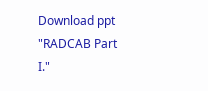Download ppt "RADCAB Part I."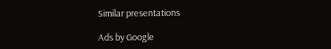Similar presentations

Ads by Google